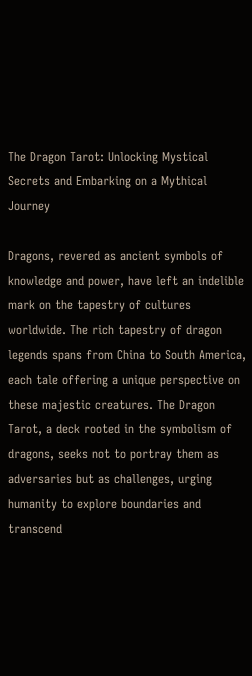The Dragon Tarot: Unlocking Mystical Secrets and Embarking on a Mythical Journey

Dragons, revered as ancient symbols of knowledge and power, have left an indelible mark on the tapestry of cultures worldwide. The rich tapestry of dragon legends spans from China to South America, each tale offering a unique perspective on these majestic creatures. The Dragon Tarot, a deck rooted in the symbolism of dragons, seeks not to portray them as adversaries but as challenges, urging humanity to explore boundaries and transcend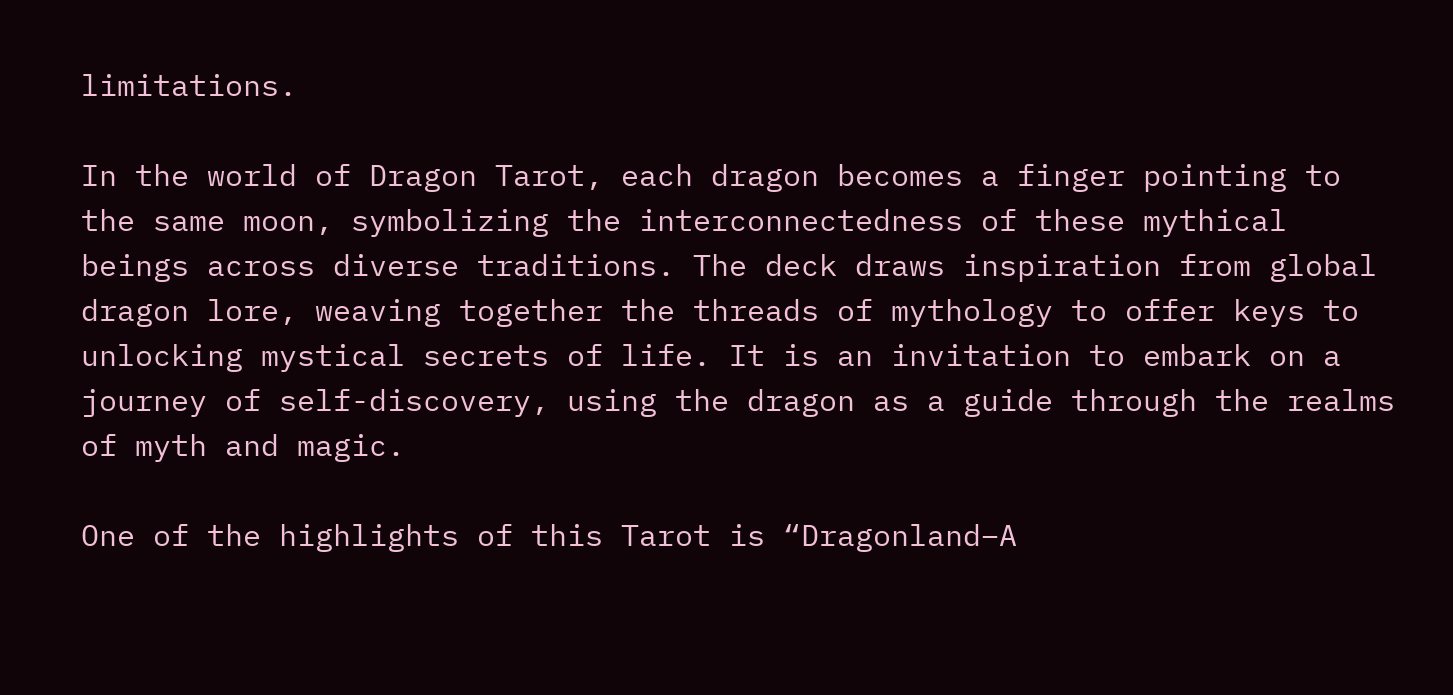limitations.

In the world of Dragon Tarot, each dragon becomes a finger pointing to the same moon, symbolizing the interconnectedness of these mythical beings across diverse traditions. The deck draws inspiration from global dragon lore, weaving together the threads of mythology to offer keys to unlocking mystical secrets of life. It is an invitation to embark on a journey of self-discovery, using the dragon as a guide through the realms of myth and magic.

One of the highlights of this Tarot is “Dragonland–A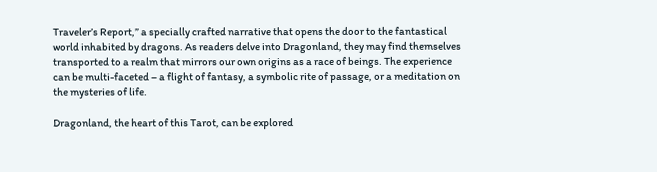Traveler’s Report,” a specially crafted narrative that opens the door to the fantastical world inhabited by dragons. As readers delve into Dragonland, they may find themselves transported to a realm that mirrors our own origins as a race of beings. The experience can be multi-faceted – a flight of fantasy, a symbolic rite of passage, or a meditation on the mysteries of life.

Dragonland, the heart of this Tarot, can be explored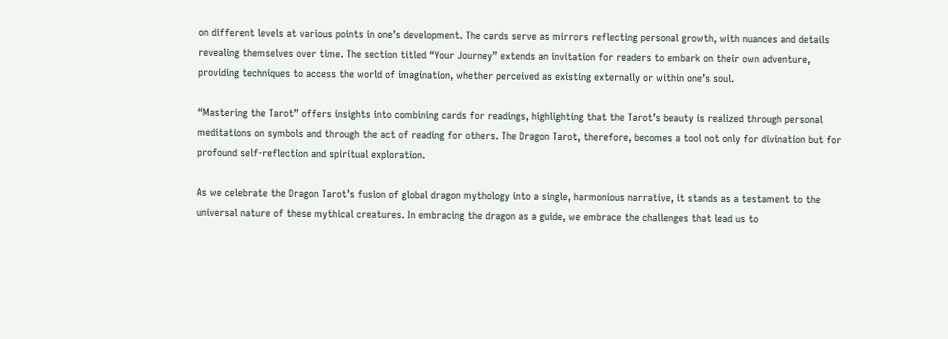on different levels at various points in one’s development. The cards serve as mirrors reflecting personal growth, with nuances and details revealing themselves over time. The section titled “Your Journey” extends an invitation for readers to embark on their own adventure, providing techniques to access the world of imagination, whether perceived as existing externally or within one’s soul.

“Mastering the Tarot” offers insights into combining cards for readings, highlighting that the Tarot’s beauty is realized through personal meditations on symbols and through the act of reading for others. The Dragon Tarot, therefore, becomes a tool not only for divination but for profound self-reflection and spiritual exploration.

As we celebrate the Dragon Tarot’s fusion of global dragon mythology into a single, harmonious narrative, it stands as a testament to the universal nature of these mythical creatures. In embracing the dragon as a guide, we embrace the challenges that lead us to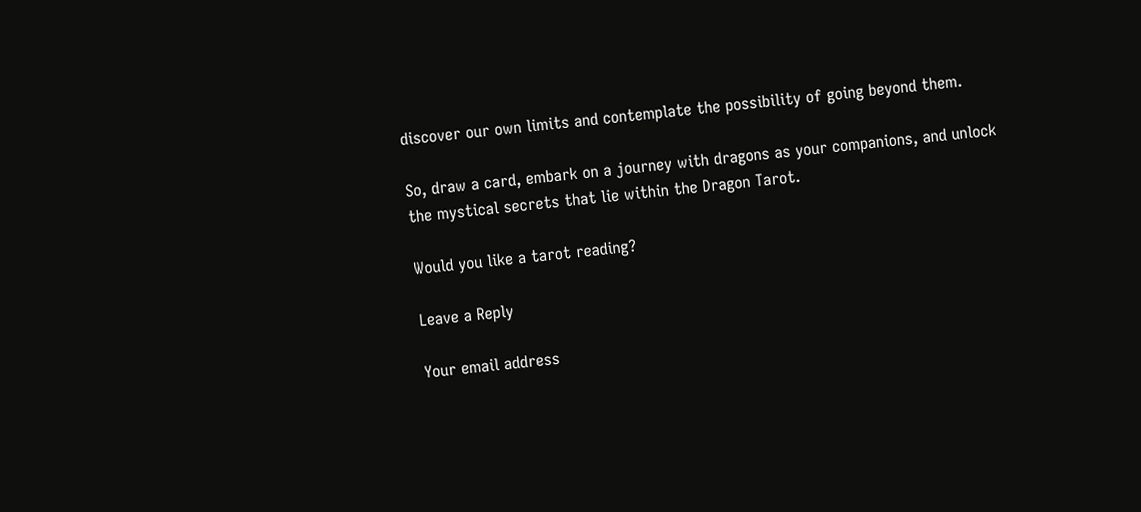discover our own limits and contemplate the possibility of going beyond them.

So, draw a card, embark on a journey with dragons as your companions, and unlock the mystical secrets that lie within the Dragon Tarot.

Would you like a tarot reading?

Leave a Reply

Your email address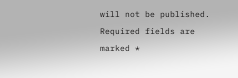will not be published. Required fields are marked *